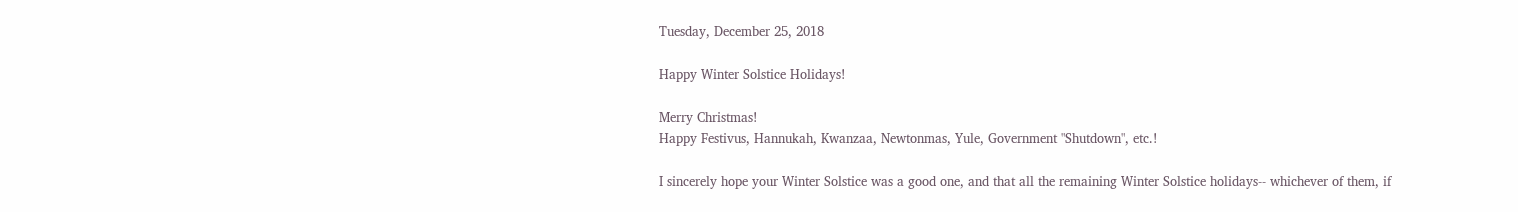Tuesday, December 25, 2018

Happy Winter Solstice Holidays!

Merry Christmas!
Happy Festivus, Hannukah, Kwanzaa, Newtonmas, Yule, Government "Shutdown", etc.!

I sincerely hope your Winter Solstice was a good one, and that all the remaining Winter Solstice holidays-- whichever of them, if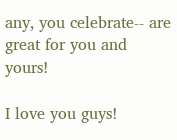any, you celebrate-- are great for you and yours!

I love you guys!